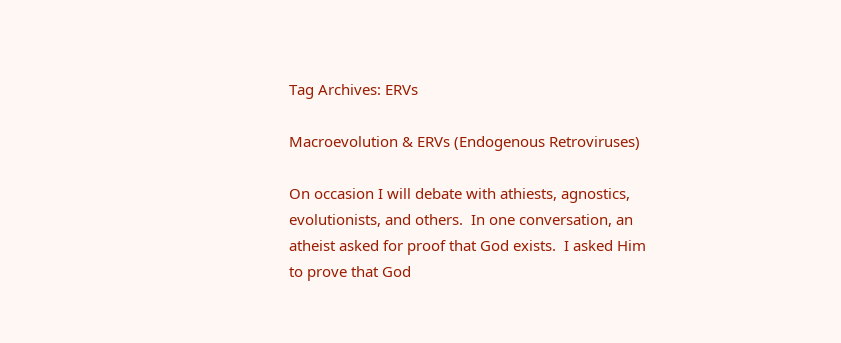Tag Archives: ERVs

Macroevolution & ERVs (Endogenous Retroviruses)

On occasion I will debate with athiests, agnostics, evolutionists, and others.  In one conversation, an atheist asked for proof that God exists.  I asked Him to prove that God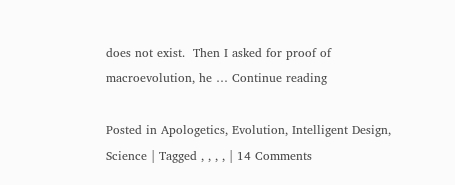does not exist.  Then I asked for proof of macroevolution, he … Continue reading

Posted in Apologetics, Evolution, Intelligent Design, Science | Tagged , , , , | 14 Comments